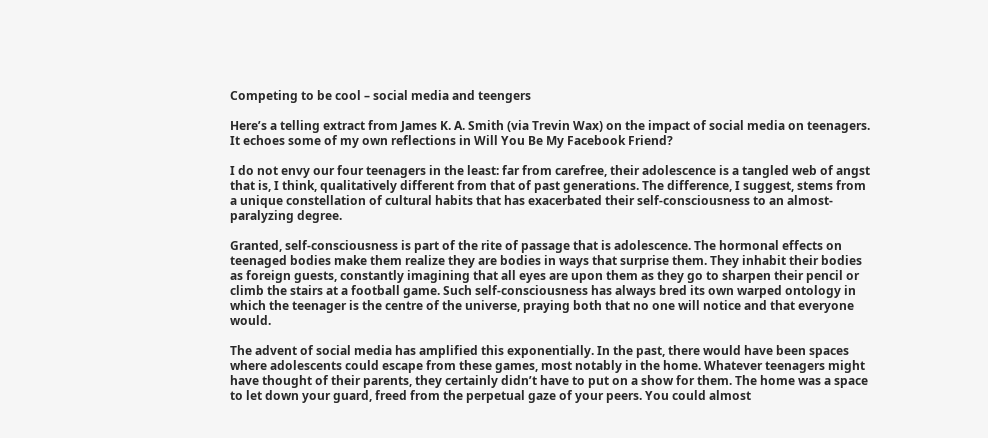Competing to be cool – social media and teengers

Here’s a telling extract from James K. A. Smith (via Trevin Wax) on the impact of social media on teenagers. It echoes some of my own reflections in Will You Be My Facebook Friend?

I do not envy our four teenagers in the least: far from carefree, their adolescence is a tangled web of angst that is, I think, qualitatively different from that of past generations. The difference, I suggest, stems from a unique constellation of cultural habits that has exacerbated their self-consciousness to an almost-paralyzing degree.

Granted, self-consciousness is part of the rite of passage that is adolescence. The hormonal effects on teenaged bodies make them realize they are bodies in ways that surprise them. They inhabit their bodies as foreign guests, constantly imagining that all eyes are upon them as they go to sharpen their pencil or climb the stairs at a football game. Such self-consciousness has always bred its own warped ontology in which the teenager is the centre of the universe, praying both that no one will notice and that everyone would.

The advent of social media has amplified this exponentially. In the past, there would have been spaces where adolescents could escape from these games, most notably in the home. Whatever teenagers might have thought of their parents, they certainly didn’t have to put on a show for them. The home was a space to let down your guard, freed from the perpetual gaze of your peers. You could almost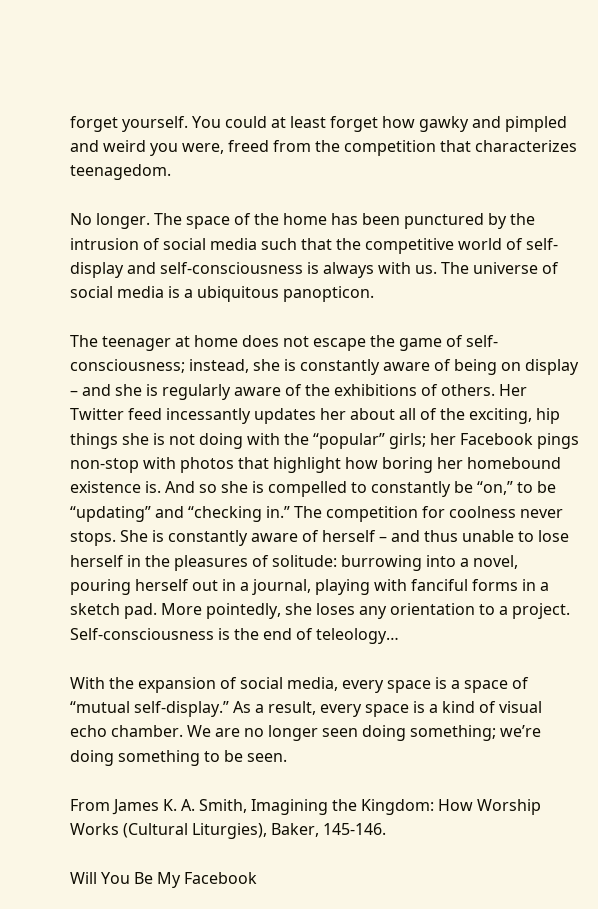forget yourself. You could at least forget how gawky and pimpled and weird you were, freed from the competition that characterizes teenagedom.

No longer. The space of the home has been punctured by the intrusion of social media such that the competitive world of self-display and self-consciousness is always with us. The universe of social media is a ubiquitous panopticon.

The teenager at home does not escape the game of self-consciousness; instead, she is constantly aware of being on display – and she is regularly aware of the exhibitions of others. Her Twitter feed incessantly updates her about all of the exciting, hip things she is not doing with the “popular” girls; her Facebook pings non-stop with photos that highlight how boring her homebound existence is. And so she is compelled to constantly be “on,” to be “updating” and “checking in.” The competition for coolness never stops. She is constantly aware of herself – and thus unable to lose herself in the pleasures of solitude: burrowing into a novel, pouring herself out in a journal, playing with fanciful forms in a sketch pad. More pointedly, she loses any orientation to a project. Self-consciousness is the end of teleology…

With the expansion of social media, every space is a space of “mutual self-display.” As a result, every space is a kind of visual echo chamber. We are no longer seen doing something; we’re doing something to be seen.

From James K. A. Smith, Imagining the Kingdom: How Worship Works (Cultural Liturgies), Baker, 145-146.

Will You Be My Facebook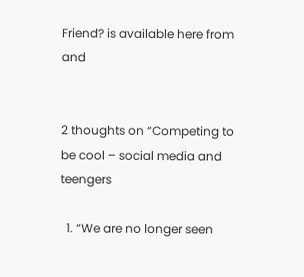Friend? is available here from and


2 thoughts on “Competing to be cool – social media and teengers

  1. “We are no longer seen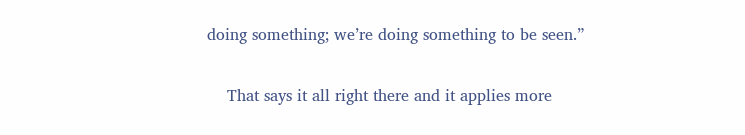doing something; we’re doing something to be seen.”

    That says it all right there and it applies more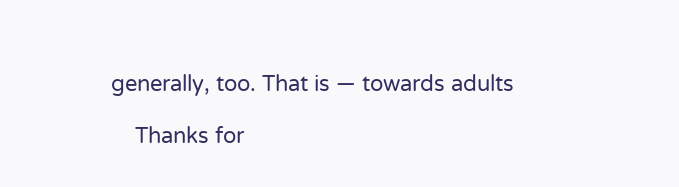generally, too. That is — towards adults

    Thanks for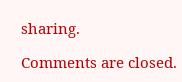sharing.

Comments are closed.